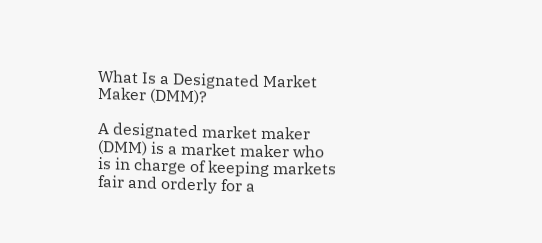What Is a Designated Market Maker (DMM)?

A designated market maker (DMM) is a market maker who is in charge of keeping markets fair and orderly for a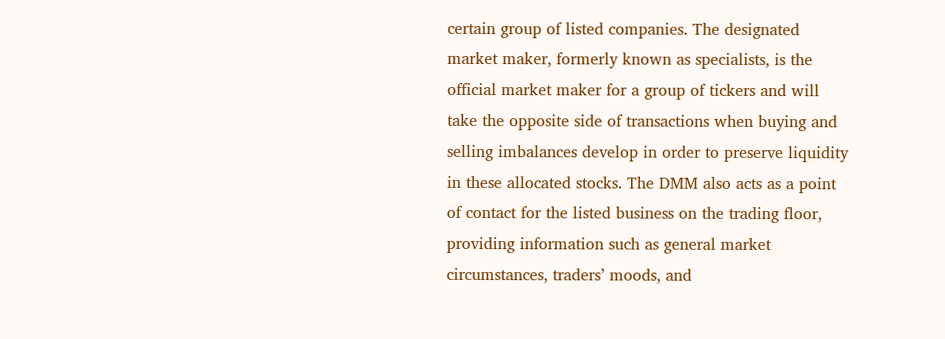certain group of listed companies. The designated market maker, formerly known as specialists, is the official market maker for a group of tickers and will take the opposite side of transactions when buying and selling imbalances develop in order to preserve liquidity in these allocated stocks. The DMM also acts as a point of contact for the listed business on the trading floor, providing information such as general market circumstances, traders’ moods, and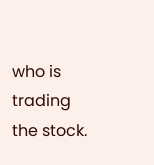who is trading the stock.